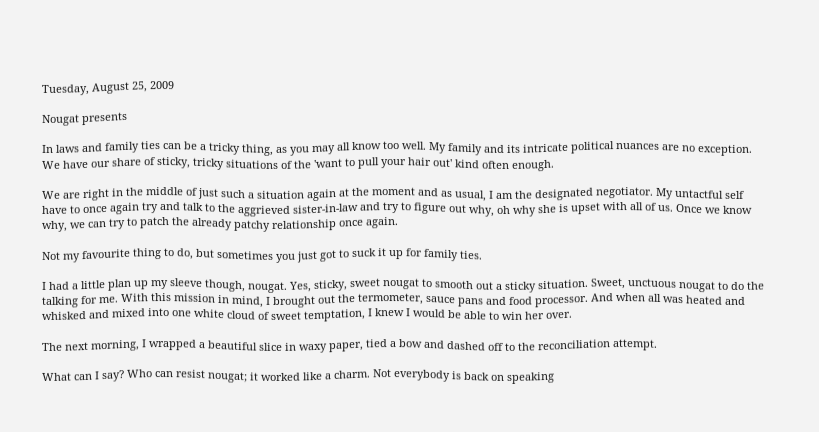Tuesday, August 25, 2009

Nougat presents

In laws and family ties can be a tricky thing, as you may all know too well. My family and its intricate political nuances are no exception. We have our share of sticky, tricky situations of the 'want to pull your hair out' kind often enough.

We are right in the middle of just such a situation again at the moment and as usual, I am the designated negotiator. My untactful self have to once again try and talk to the aggrieved sister-in-law and try to figure out why, oh why she is upset with all of us. Once we know why, we can try to patch the already patchy relationship once again.

Not my favourite thing to do, but sometimes you just got to suck it up for family ties.

I had a little plan up my sleeve though, nougat. Yes, sticky, sweet nougat to smooth out a sticky situation. Sweet, unctuous nougat to do the talking for me. With this mission in mind, I brought out the termometer, sauce pans and food processor. And when all was heated and whisked and mixed into one white cloud of sweet temptation, I knew I would be able to win her over.

The next morning, I wrapped a beautiful slice in waxy paper, tied a bow and dashed off to the reconciliation attempt.

What can I say? Who can resist nougat; it worked like a charm. Not everybody is back on speaking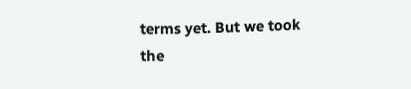terms yet. But we took the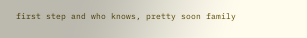first step and who knows, pretty soon family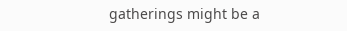gatherings might be a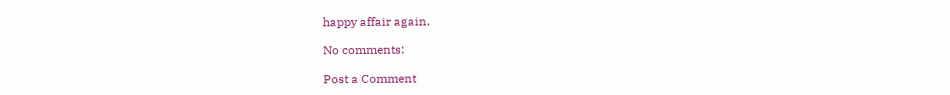happy affair again.

No comments:

Post a Comment